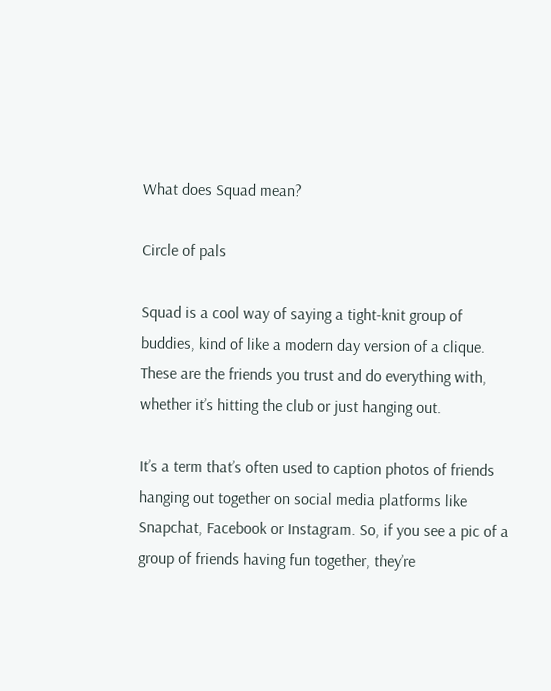What does Squad mean?

Circle of pals

Squad is a cool way of saying a tight-knit group of buddies, kind of like a modern day version of a clique. These are the friends you trust and do everything with, whether it’s hitting the club or just hanging out.

It’s a term that’s often used to caption photos of friends hanging out together on social media platforms like Snapchat, Facebook or Instagram. So, if you see a pic of a group of friends having fun together, they’re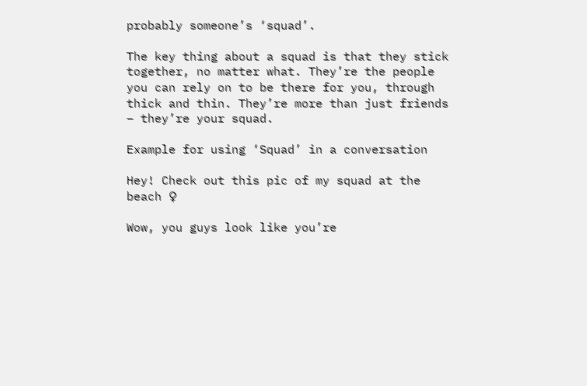probably someone’s ‘squad’.

The key thing about a squad is that they stick together, no matter what. They’re the people you can rely on to be there for you, through thick and thin. They’re more than just friends – they’re your squad.

Example for using ‘Squad’ in a conversation

Hey! Check out this pic of my squad at the beach ♀

Wow, you guys look like you’re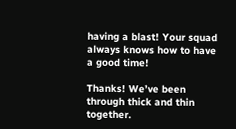having a blast! Your squad always knows how to have a good time!

Thanks! We’ve been through thick and thin together.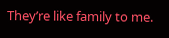They’re like family to me.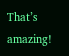That’s amazing!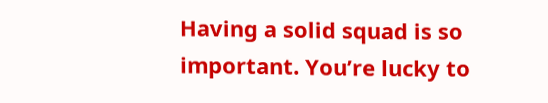Having a solid squad is so important. You’re lucky to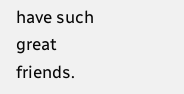have such great friends.